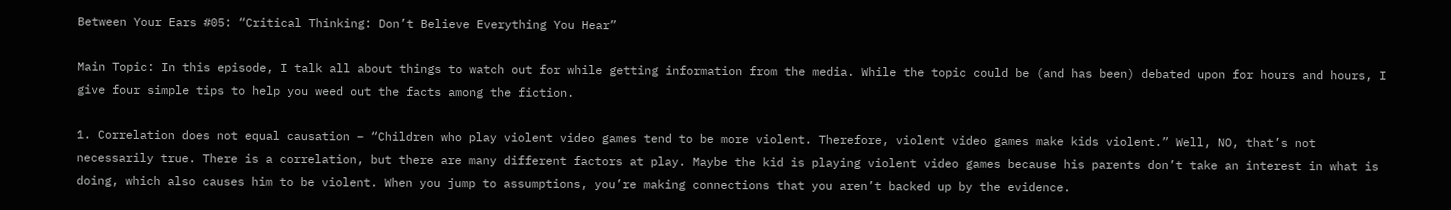Between Your Ears #05: “Critical Thinking: Don’t Believe Everything You Hear”

Main Topic: In this episode, I talk all about things to watch out for while getting information from the media. While the topic could be (and has been) debated upon for hours and hours, I give four simple tips to help you weed out the facts among the fiction.

1. Correlation does not equal causation – “Children who play violent video games tend to be more violent. Therefore, violent video games make kids violent.” Well, NO, that’s not necessarily true. There is a correlation, but there are many different factors at play. Maybe the kid is playing violent video games because his parents don’t take an interest in what is doing, which also causes him to be violent. When you jump to assumptions, you’re making connections that you aren’t backed up by the evidence.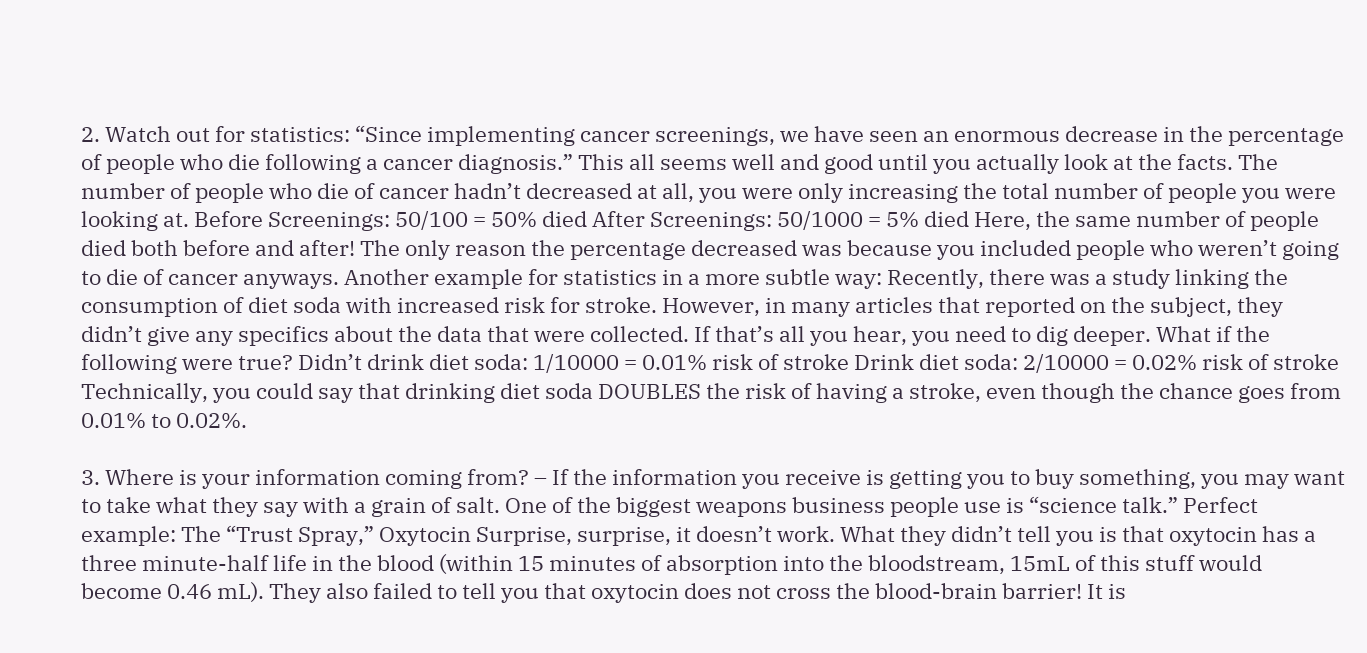2. Watch out for statistics: “Since implementing cancer screenings, we have seen an enormous decrease in the percentage of people who die following a cancer diagnosis.” This all seems well and good until you actually look at the facts. The number of people who die of cancer hadn’t decreased at all, you were only increasing the total number of people you were looking at. Before Screenings: 50/100 = 50% died After Screenings: 50/1000 = 5% died Here, the same number of people died both before and after! The only reason the percentage decreased was because you included people who weren’t going to die of cancer anyways. Another example for statistics in a more subtle way: Recently, there was a study linking the consumption of diet soda with increased risk for stroke. However, in many articles that reported on the subject, they didn’t give any specifics about the data that were collected. If that’s all you hear, you need to dig deeper. What if the following were true? Didn’t drink diet soda: 1/10000 = 0.01% risk of stroke Drink diet soda: 2/10000 = 0.02% risk of stroke Technically, you could say that drinking diet soda DOUBLES the risk of having a stroke, even though the chance goes from 0.01% to 0.02%.

3. Where is your information coming from? – If the information you receive is getting you to buy something, you may want to take what they say with a grain of salt. One of the biggest weapons business people use is “science talk.” Perfect example: The “Trust Spray,” Oxytocin Surprise, surprise, it doesn’t work. What they didn’t tell you is that oxytocin has a three minute-half life in the blood (within 15 minutes of absorption into the bloodstream, 15mL of this stuff would become 0.46 mL). They also failed to tell you that oxytocin does not cross the blood-brain barrier! It is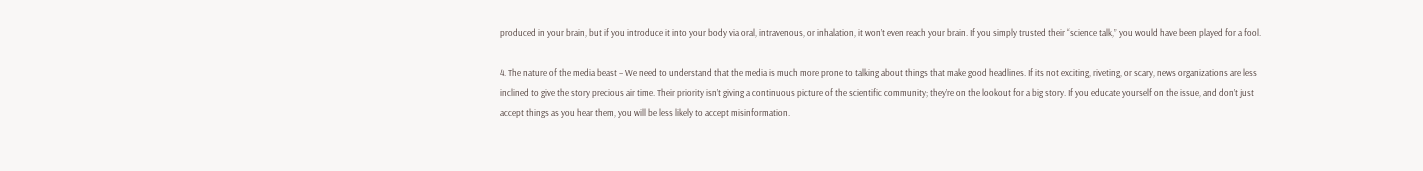produced in your brain, but if you introduce it into your body via oral, intravenous, or inhalation, it won’t even reach your brain. If you simply trusted their “science talk,” you would have been played for a fool.

4. The nature of the media beast – We need to understand that the media is much more prone to talking about things that make good headlines. If its not exciting, riveting, or scary, news organizations are less inclined to give the story precious air time. Their priority isn’t giving a continuous picture of the scientific community; they’re on the lookout for a big story. If you educate yourself on the issue, and don’t just accept things as you hear them, you will be less likely to accept misinformation.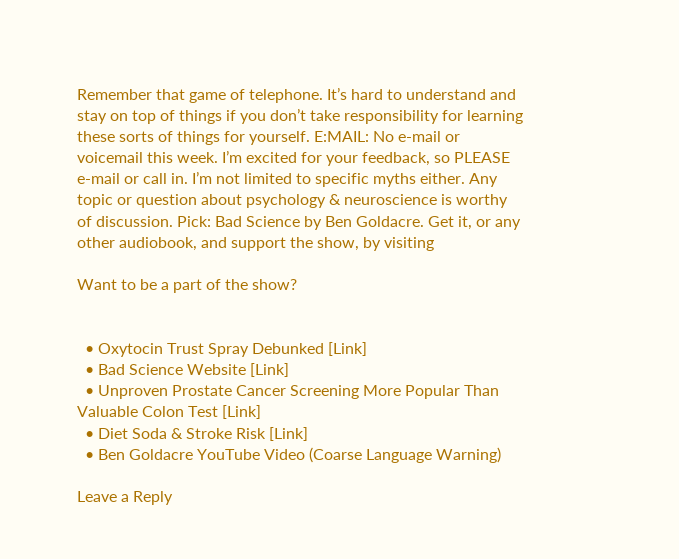Remember that game of telephone. It’s hard to understand and stay on top of things if you don’t take responsibility for learning these sorts of things for yourself. E:MAIL: No e-mail or voicemail this week. I’m excited for your feedback, so PLEASE e-mail or call in. I’m not limited to specific myths either. Any topic or question about psychology & neuroscience is worthy of discussion. Pick: Bad Science by Ben Goldacre. Get it, or any other audiobook, and support the show, by visiting

Want to be a part of the show?


  • Oxytocin Trust Spray Debunked [Link]
  • Bad Science Website [Link]
  • Unproven Prostate Cancer Screening More Popular Than Valuable Colon Test [Link]
  • Diet Soda & Stroke Risk [Link]
  • Ben Goldacre YouTube Video (Coarse Language Warning)

Leave a Reply